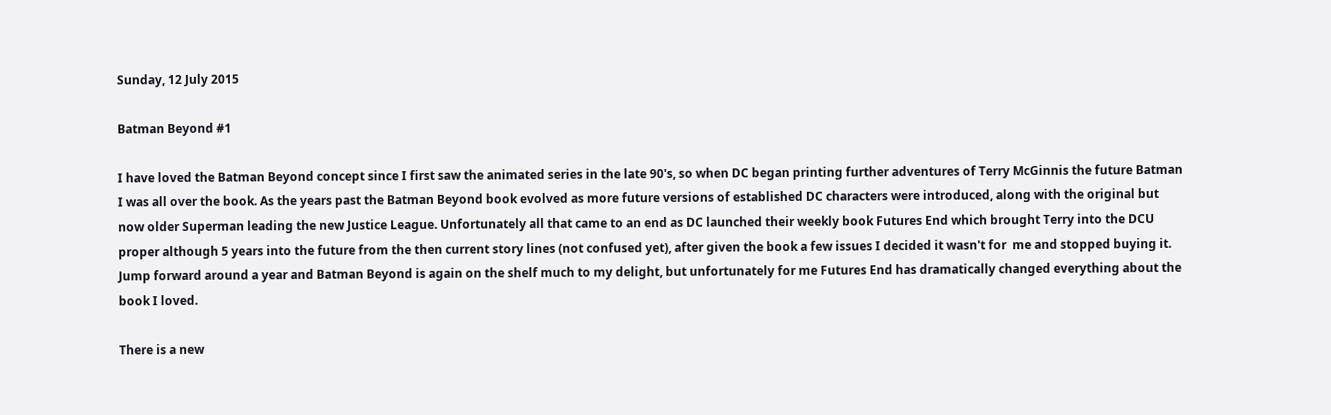Sunday, 12 July 2015

Batman Beyond #1

I have loved the Batman Beyond concept since I first saw the animated series in the late 90's, so when DC began printing further adventures of Terry McGinnis the future Batman I was all over the book. As the years past the Batman Beyond book evolved as more future versions of established DC characters were introduced, along with the original but now older Superman leading the new Justice League. Unfortunately all that came to an end as DC launched their weekly book Futures End which brought Terry into the DCU proper although 5 years into the future from the then current story lines (not confused yet), after given the book a few issues I decided it wasn't for  me and stopped buying it. Jump forward around a year and Batman Beyond is again on the shelf much to my delight, but unfortunately for me Futures End has dramatically changed everything about the book I loved.

There is a new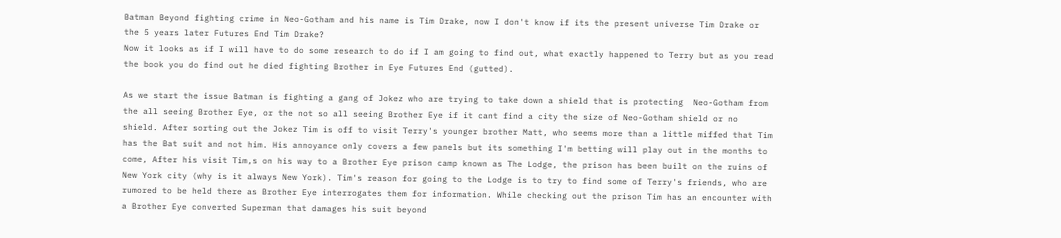Batman Beyond fighting crime in Neo-Gotham and his name is Tim Drake, now I don't know if its the present universe Tim Drake or the 5 years later Futures End Tim Drake?
Now it looks as if I will have to do some research to do if I am going to find out, what exactly happened to Terry but as you read the book you do find out he died fighting Brother in Eye Futures End (gutted).

As we start the issue Batman is fighting a gang of Jokez who are trying to take down a shield that is protecting  Neo-Gotham from the all seeing Brother Eye, or the not so all seeing Brother Eye if it cant find a city the size of Neo-Gotham shield or no shield. After sorting out the Jokez Tim is off to visit Terry's younger brother Matt, who seems more than a little miffed that Tim has the Bat suit and not him. His annoyance only covers a few panels but its something I'm betting will play out in the months to come, After his visit Tim,s on his way to a Brother Eye prison camp known as The Lodge, the prison has been built on the ruins of New York city (why is it always New York). Tim's reason for going to the Lodge is to try to find some of Terry's friends, who are rumored to be held there as Brother Eye interrogates them for information. While checking out the prison Tim has an encounter with a Brother Eye converted Superman that damages his suit beyond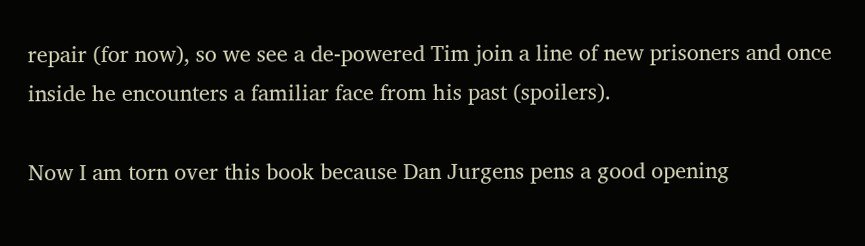repair (for now), so we see a de-powered Tim join a line of new prisoners and once inside he encounters a familiar face from his past (spoilers).

Now I am torn over this book because Dan Jurgens pens a good opening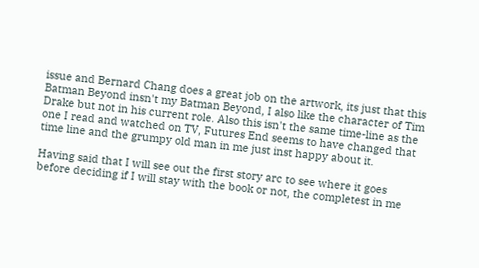issue and Bernard Chang does a great job on the artwork, its just that this Batman Beyond insn't my Batman Beyond, I also like the character of Tim Drake but not in his current role. Also this isn't the same time-line as the one I read and watched on TV, Futures End seems to have changed that time line and the grumpy old man in me just inst happy about it.

Having said that I will see out the first story arc to see where it goes before deciding if I will stay with the book or not, the completest in me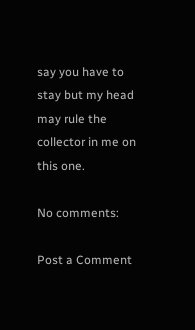say you have to stay but my head may rule the collector in me on this one.

No comments:

Post a Comment